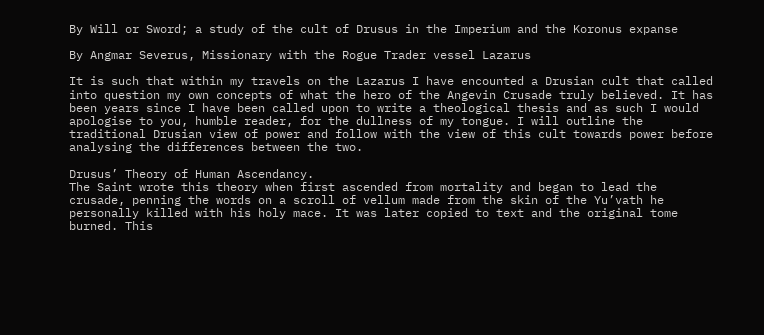By Will or Sword; a study of the cult of Drusus in the Imperium and the Koronus expanse

By Angmar Severus, Missionary with the Rogue Trader vessel Lazarus

It is such that within my travels on the Lazarus I have encounted a Drusian cult that called into question my own concepts of what the hero of the Angevin Crusade truly believed. It has been years since I have been called upon to write a theological thesis and as such I would apologise to you, humble reader, for the dullness of my tongue. I will outline the traditional Drusian view of power and follow with the view of this cult towards power before analysing the differences between the two.

Drusus’ Theory of Human Ascendancy.
The Saint wrote this theory when first ascended from mortality and began to lead the crusade, penning the words on a scroll of vellum made from the skin of the Yu’vath he personally killed with his holy mace. It was later copied to text and the original tome burned. This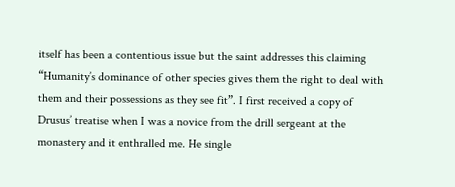itself has been a contentious issue but the saint addresses this claiming “Humanity’s dominance of other species gives them the right to deal with them and their possessions as they see fit”. I first received a copy of Drusus’ treatise when I was a novice from the drill sergeant at the monastery and it enthralled me. He single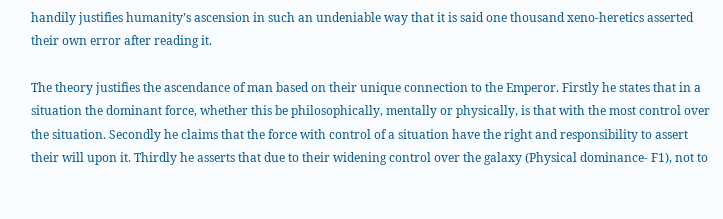handily justifies humanity’s ascension in such an undeniable way that it is said one thousand xeno-heretics asserted their own error after reading it.

The theory justifies the ascendance of man based on their unique connection to the Emperor. Firstly he states that in a situation the dominant force, whether this be philosophically, mentally or physically, is that with the most control over the situation. Secondly he claims that the force with control of a situation have the right and responsibility to assert their will upon it. Thirdly he asserts that due to their widening control over the galaxy (Physical dominance- F1), not to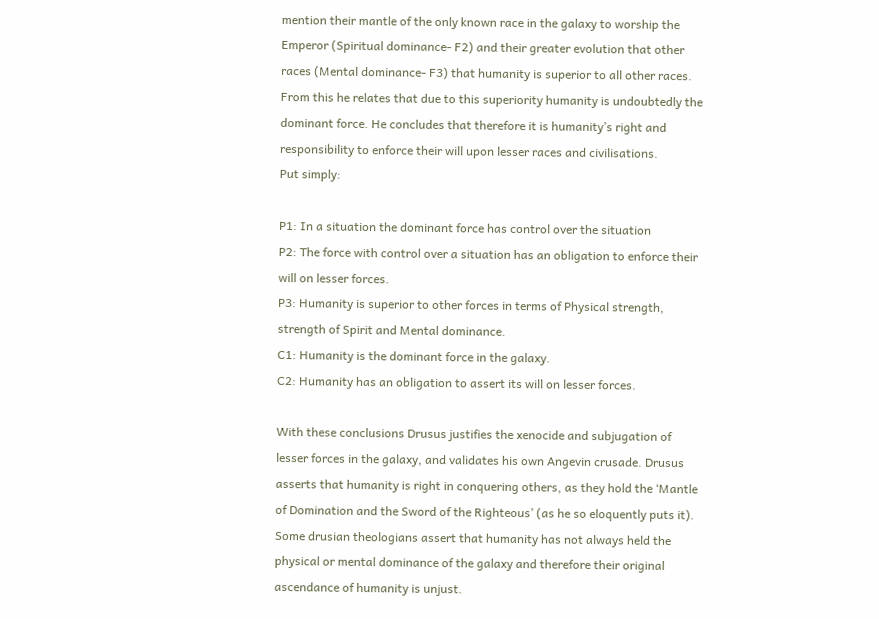mention their mantle of the only known race in the galaxy to worship the Emperor (Spiritual dominance- F2) and their greater evolution that other races (Mental dominance- F3) that humanity is superior to all other races. From this he relates that due to this superiority humanity is undoubtedly the dominant force. He concludes that therefore it is humanity’s right and responsibility to enforce their will upon lesser races and civilisations.
Put simply:

P1: In a situation the dominant force has control over the situation
P2: The force with control over a situation has an obligation to enforce their will on lesser forces.
P3: Humanity is superior to other forces in terms of Physical strength, strength of Spirit and Mental dominance.
C1: Humanity is the dominant force in the galaxy.
C2: Humanity has an obligation to assert its will on lesser forces.

With these conclusions Drusus justifies the xenocide and subjugation of lesser forces in the galaxy, and validates his own Angevin crusade. Drusus asserts that humanity is right in conquering others, as they hold the ‘Mantle of Domination and the Sword of the Righteous’ (as he so eloquently puts it).
Some drusian theologians assert that humanity has not always held the physical or mental dominance of the galaxy and therefore their original ascendance of humanity is unjust.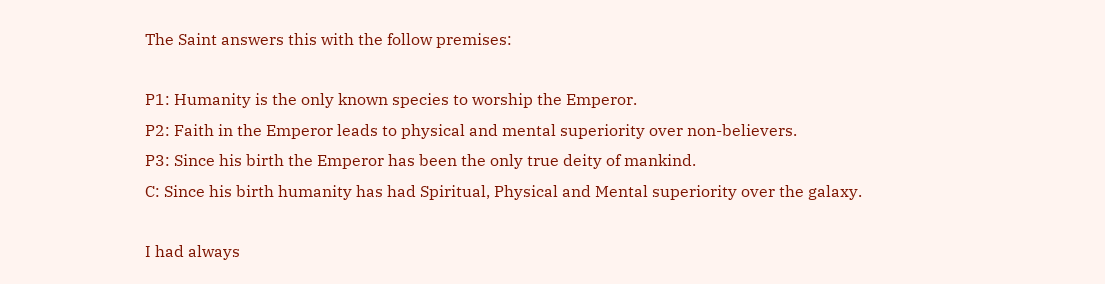The Saint answers this with the follow premises:

P1: Humanity is the only known species to worship the Emperor.
P2: Faith in the Emperor leads to physical and mental superiority over non-believers.
P3: Since his birth the Emperor has been the only true deity of mankind.
C: Since his birth humanity has had Spiritual, Physical and Mental superiority over the galaxy.

I had always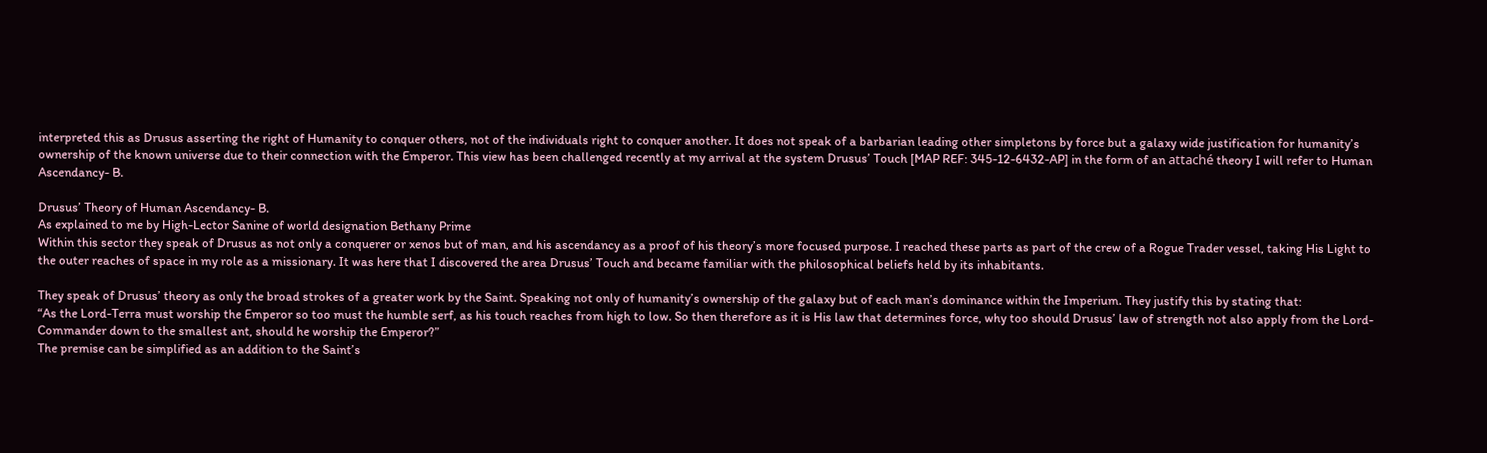interpreted this as Drusus asserting the right of Humanity to conquer others, not of the individuals right to conquer another. It does not speak of a barbarian leading other simpletons by force but a galaxy wide justification for humanity’s ownership of the known universe due to their connection with the Emperor. This view has been challenged recently at my arrival at the system Drusus’ Touch [MAP REF: 345-12-6432-AP] in the form of an attaché theory I will refer to Human Ascendancy- B.

Drusus’ Theory of Human Ascendancy- B.
As explained to me by High-Lector Sanine of world designation Bethany Prime
Within this sector they speak of Drusus as not only a conquerer or xenos but of man, and his ascendancy as a proof of his theory’s more focused purpose. I reached these parts as part of the crew of a Rogue Trader vessel, taking His Light to the outer reaches of space in my role as a missionary. It was here that I discovered the area Drusus’ Touch and became familiar with the philosophical beliefs held by its inhabitants.

They speak of Drusus’ theory as only the broad strokes of a greater work by the Saint. Speaking not only of humanity’s ownership of the galaxy but of each man’s dominance within the Imperium. They justify this by stating that:
“As the Lord-Terra must worship the Emperor so too must the humble serf, as his touch reaches from high to low. So then therefore as it is His law that determines force, why too should Drusus’ law of strength not also apply from the Lord-Commander down to the smallest ant, should he worship the Emperor?”
The premise can be simplified as an addition to the Saint’s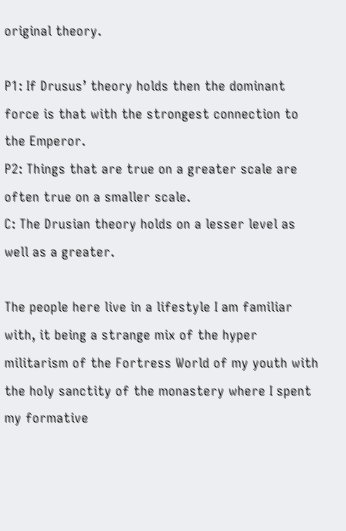original theory.

P1: If Drusus’ theory holds then the dominant force is that with the strongest connection to the Emperor.
P2: Things that are true on a greater scale are often true on a smaller scale.
C: The Drusian theory holds on a lesser level as well as a greater.

The people here live in a lifestyle I am familiar with, it being a strange mix of the hyper militarism of the Fortress World of my youth with the holy sanctity of the monastery where I spent my formative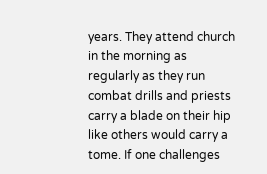years. They attend church in the morning as regularly as they run combat drills and priests carry a blade on their hip like others would carry a tome. If one challenges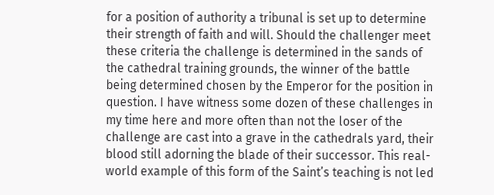for a position of authority a tribunal is set up to determine their strength of faith and will. Should the challenger meet these criteria the challenge is determined in the sands of the cathedral training grounds, the winner of the battle being determined chosen by the Emperor for the position in question. I have witness some dozen of these challenges in my time here and more often than not the loser of the challenge are cast into a grave in the cathedrals yard, their blood still adorning the blade of their successor. This real-world example of this form of the Saint’s teaching is not led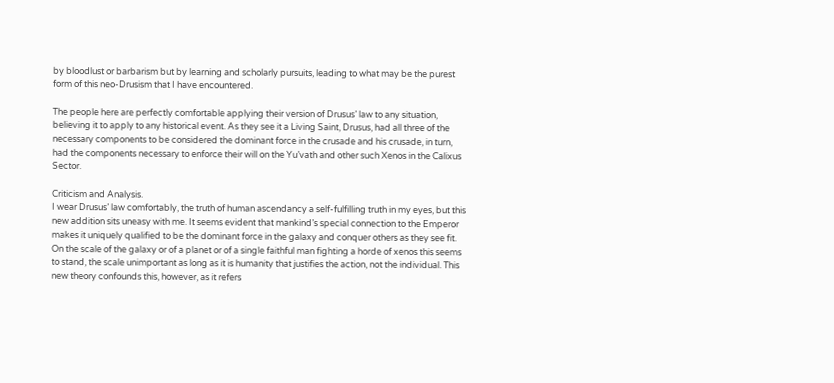by bloodlust or barbarism but by learning and scholarly pursuits, leading to what may be the purest form of this neo-Drusism that I have encountered.

The people here are perfectly comfortable applying their version of Drusus’ law to any situation, believing it to apply to any historical event. As they see it a Living Saint, Drusus, had all three of the necessary components to be considered the dominant force in the crusade and his crusade, in turn, had the components necessary to enforce their will on the Yu’vath and other such Xenos in the Calixus Sector.

Criticism and Analysis.
I wear Drusus’ law comfortably, the truth of human ascendancy a self-fulfilling truth in my eyes, but this new addition sits uneasy with me. It seems evident that mankind’s special connection to the Emperor makes it uniquely qualified to be the dominant force in the galaxy and conquer others as they see fit. On the scale of the galaxy or of a planet or of a single faithful man fighting a horde of xenos this seems to stand, the scale unimportant as long as it is humanity that justifies the action, not the individual. This new theory confounds this, however, as it refers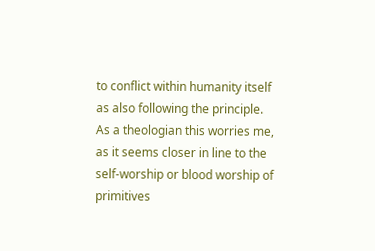to conflict within humanity itself as also following the principle. As a theologian this worries me, as it seems closer in line to the self-worship or blood worship of primitives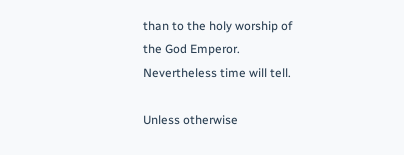than to the holy worship of the God Emperor. Nevertheless time will tell.

Unless otherwise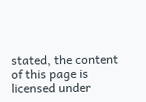stated, the content of this page is licensed under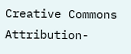Creative Commons Attribution-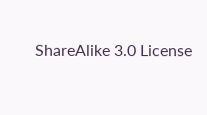ShareAlike 3.0 License